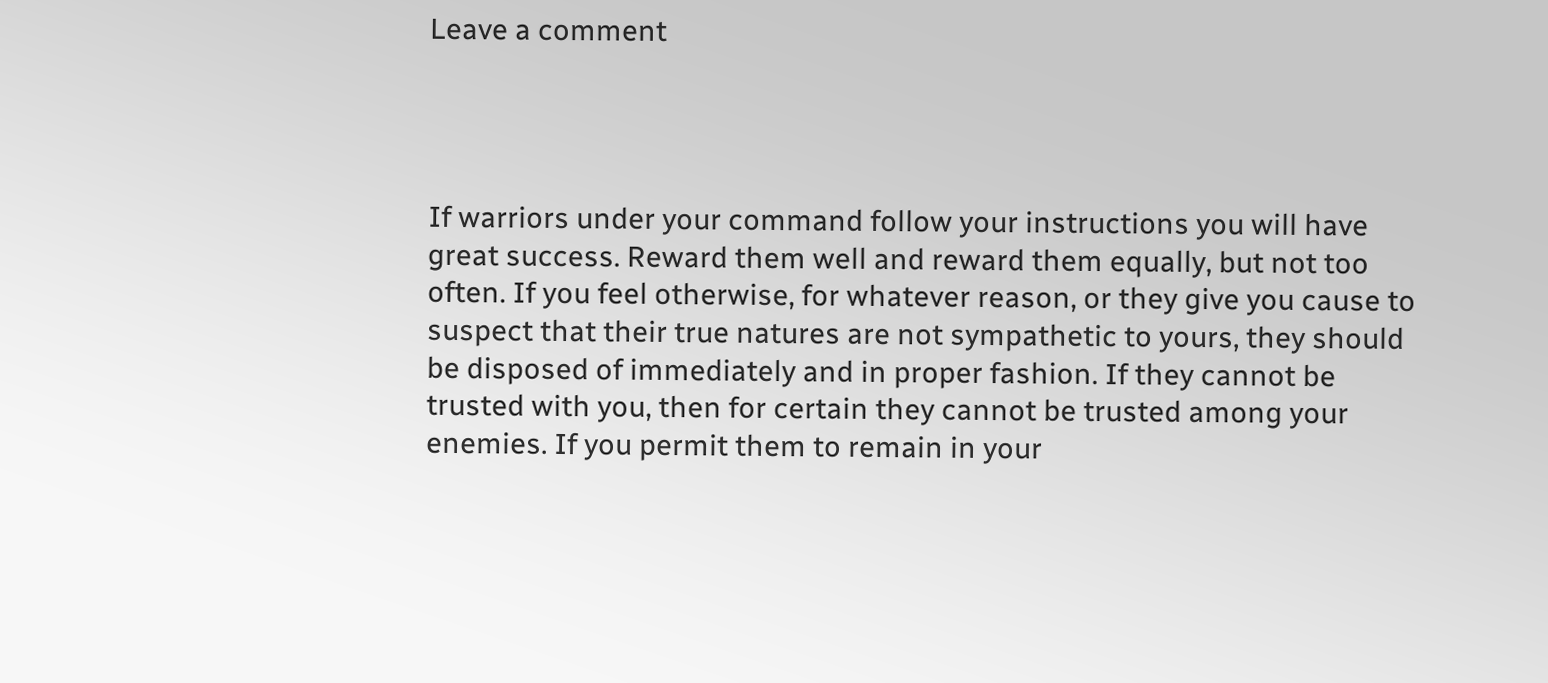Leave a comment




If warriors under your command follow your instructions you will have great success. Reward them well and reward them equally, but not too often. If you feel otherwise, for whatever reason, or they give you cause to suspect that their true natures are not sympathetic to yours, they should be disposed of immediately and in proper fashion. If they cannot be trusted with you, then for certain they cannot be trusted among your enemies. If you permit them to remain in your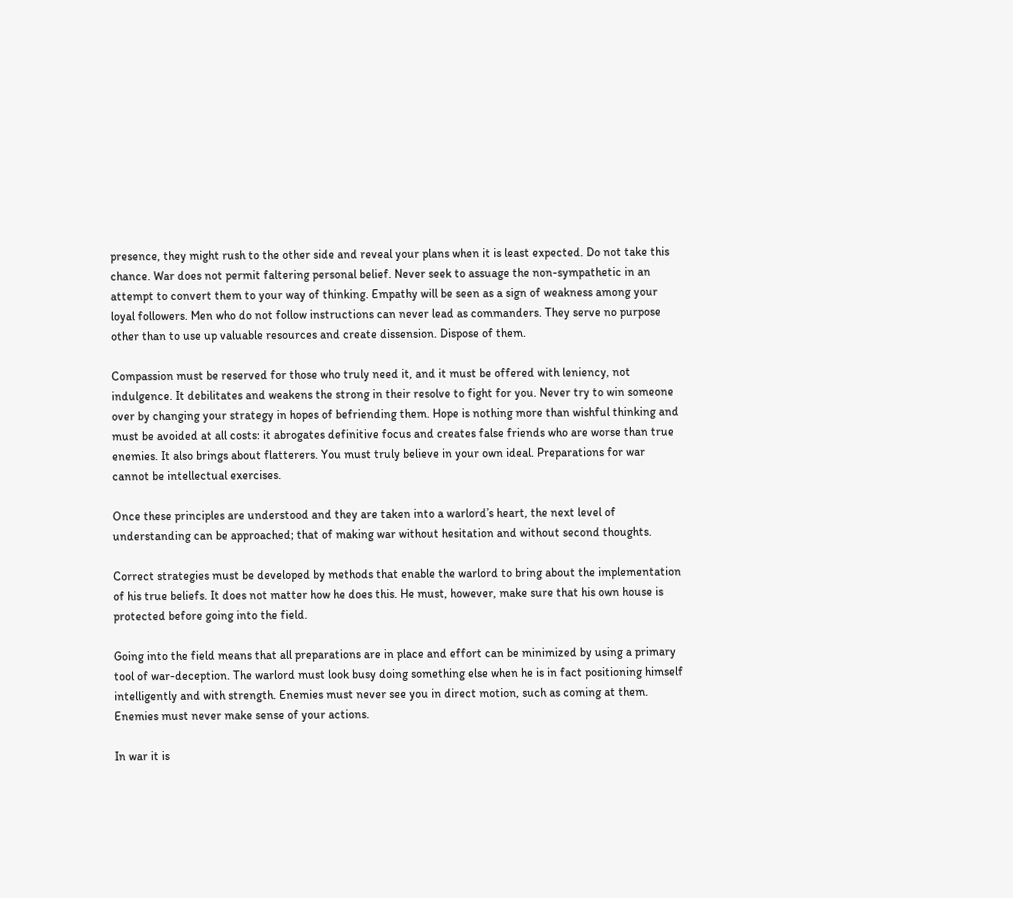presence, they might rush to the other side and reveal your plans when it is least expected. Do not take this chance. War does not permit faltering personal belief. Never seek to assuage the non-sympathetic in an attempt to convert them to your way of thinking. Empathy will be seen as a sign of weakness among your loyal followers. Men who do not follow instructions can never lead as commanders. They serve no purpose other than to use up valuable resources and create dissension. Dispose of them.

Compassion must be reserved for those who truly need it, and it must be offered with leniency, not indulgence. It debilitates and weakens the strong in their resolve to fight for you. Never try to win someone over by changing your strategy in hopes of befriending them. Hope is nothing more than wishful thinking and must be avoided at all costs: it abrogates definitive focus and creates false friends who are worse than true enemies. It also brings about flatterers. You must truly believe in your own ideal. Preparations for war cannot be intellectual exercises.

Once these principles are understood and they are taken into a warlord’s heart, the next level of understanding can be approached; that of making war without hesitation and without second thoughts.

Correct strategies must be developed by methods that enable the warlord to bring about the implementation of his true beliefs. It does not matter how he does this. He must, however, make sure that his own house is protected before going into the field.

Going into the field means that all preparations are in place and effort can be minimized by using a primary tool of war-deception. The warlord must look busy doing something else when he is in fact positioning himself intelligently and with strength. Enemies must never see you in direct motion, such as coming at them. Enemies must never make sense of your actions.

In war it is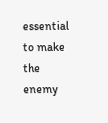essential to make the enemy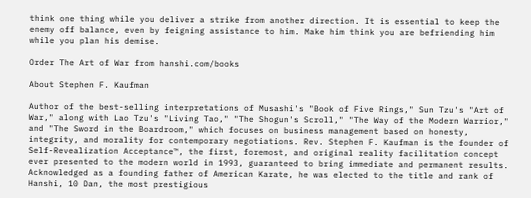think one thing while you deliver a strike from another direction. It is essential to keep the enemy off balance, even by feigning assistance to him. Make him think you are befriending him while you plan his demise.

Order The Art of War from hanshi.com/books

About Stephen F. Kaufman

Author of the best-selling interpretations of Musashi's "Book of Five Rings," Sun Tzu's "Art of War," along with Lao Tzu's "Living Tao," "The Shogun's Scroll," "The Way of the Modern Warrior," and "The Sword in the Boardroom," which focuses on business management based on honesty, integrity, and morality for contemporary negotiations. Rev. Stephen F. Kaufman is the founder of Self-Revealization Acceptance™, the first, foremost, and original reality facilitation concept ever presented to the modern world in 1993, guaranteed to bring immediate and permanent results. Acknowledged as a founding father of American Karate, he was elected to the title and rank of Hanshi, 10 Dan, the most prestigious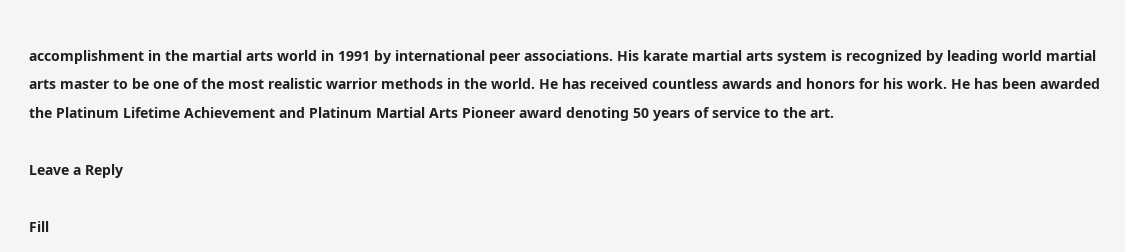accomplishment in the martial arts world in 1991 by international peer associations. His karate martial arts system is recognized by leading world martial arts master to be one of the most realistic warrior methods in the world. He has received countless awards and honors for his work. He has been awarded the Platinum Lifetime Achievement and Platinum Martial Arts Pioneer award denoting 50 years of service to the art.

Leave a Reply

Fill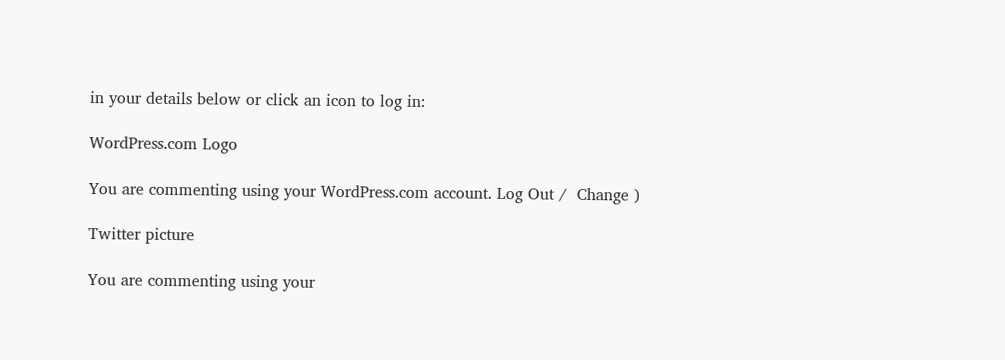in your details below or click an icon to log in:

WordPress.com Logo

You are commenting using your WordPress.com account. Log Out /  Change )

Twitter picture

You are commenting using your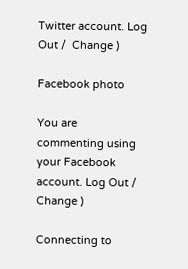Twitter account. Log Out /  Change )

Facebook photo

You are commenting using your Facebook account. Log Out /  Change )

Connecting to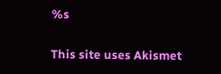%s

This site uses Akismet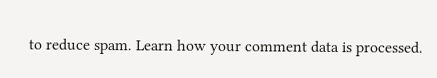to reduce spam. Learn how your comment data is processed.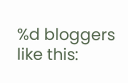%d bloggers like this: